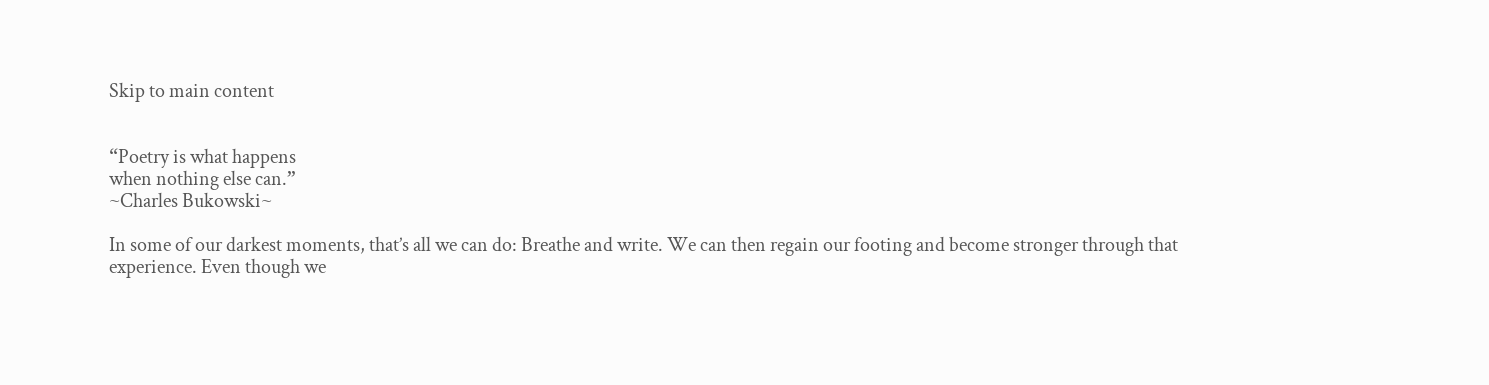Skip to main content


“Poetry is what happens
when nothing else can.”
~Charles Bukowski~

In some of our darkest moments, that’s all we can do: Breathe and write. We can then regain our footing and become stronger through that experience. Even though we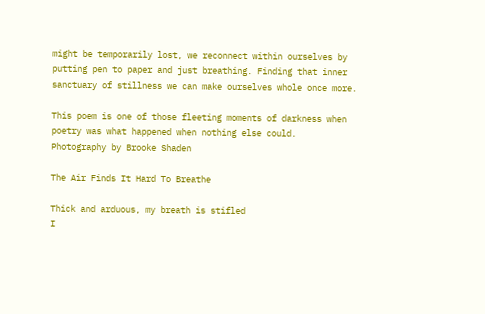might be temporarily lost, we reconnect within ourselves by putting pen to paper and just breathing. Finding that inner sanctuary of stillness we can make ourselves whole once more.

This poem is one of those fleeting moments of darkness when poetry was what happened when nothing else could.
Photography by Brooke Shaden

The Air Finds It Hard To Breathe

Thick and arduous, my breath is stifled
I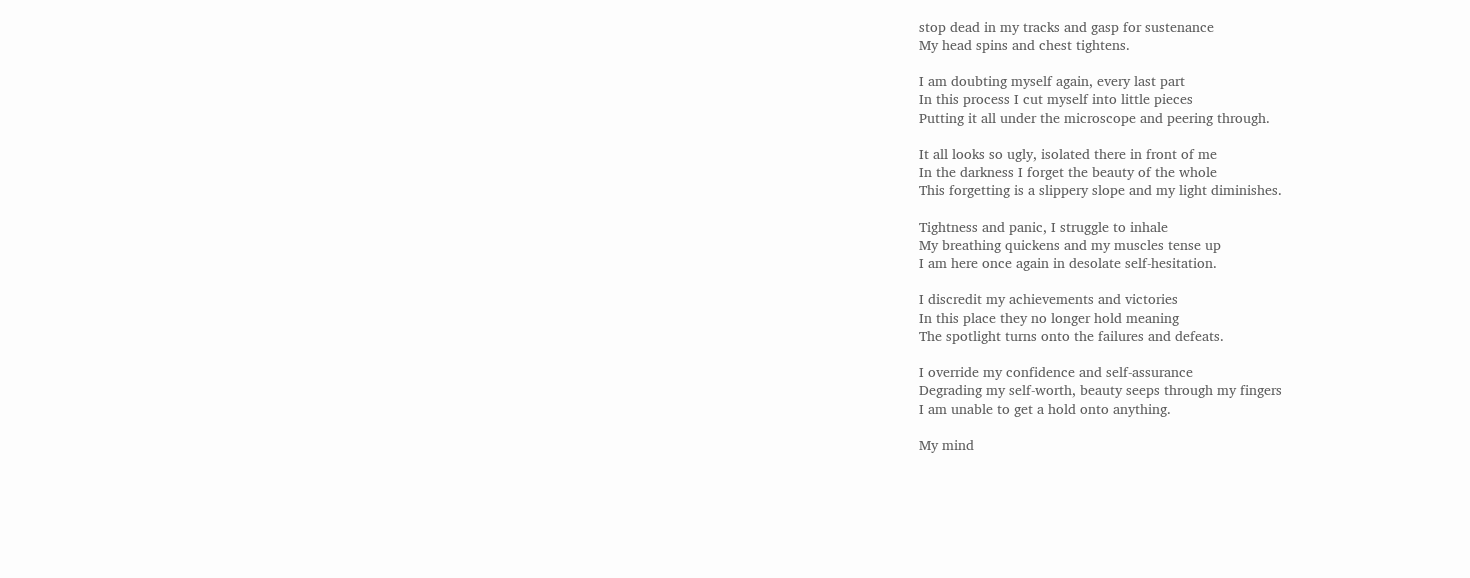stop dead in my tracks and gasp for sustenance
My head spins and chest tightens.

I am doubting myself again, every last part
In this process I cut myself into little pieces
Putting it all under the microscope and peering through.

It all looks so ugly, isolated there in front of me
In the darkness I forget the beauty of the whole
This forgetting is a slippery slope and my light diminishes.

Tightness and panic, I struggle to inhale
My breathing quickens and my muscles tense up
I am here once again in desolate self-hesitation.

I discredit my achievements and victories
In this place they no longer hold meaning
The spotlight turns onto the failures and defeats.

I override my confidence and self-assurance
Degrading my self-worth, beauty seeps through my fingers
I am unable to get a hold onto anything.

My mind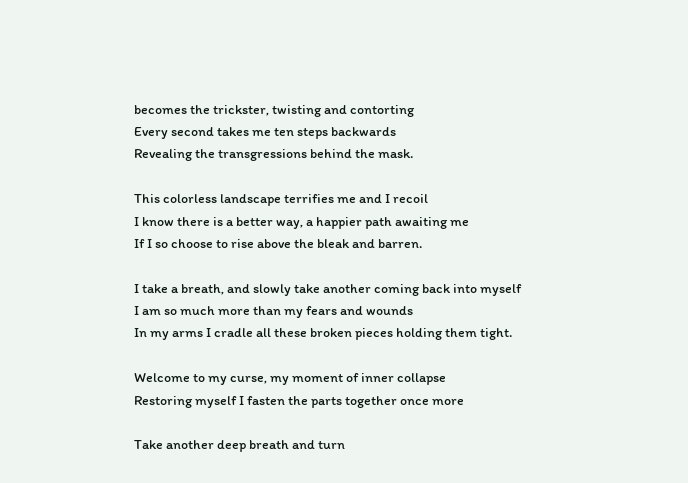becomes the trickster, twisting and contorting
Every second takes me ten steps backwards
Revealing the transgressions behind the mask.

This colorless landscape terrifies me and I recoil
I know there is a better way, a happier path awaiting me
If I so choose to rise above the bleak and barren.

I take a breath, and slowly take another coming back into myself
I am so much more than my fears and wounds
In my arms I cradle all these broken pieces holding them tight.

Welcome to my curse, my moment of inner collapse
Restoring myself I fasten the parts together once more

Take another deep breath and turn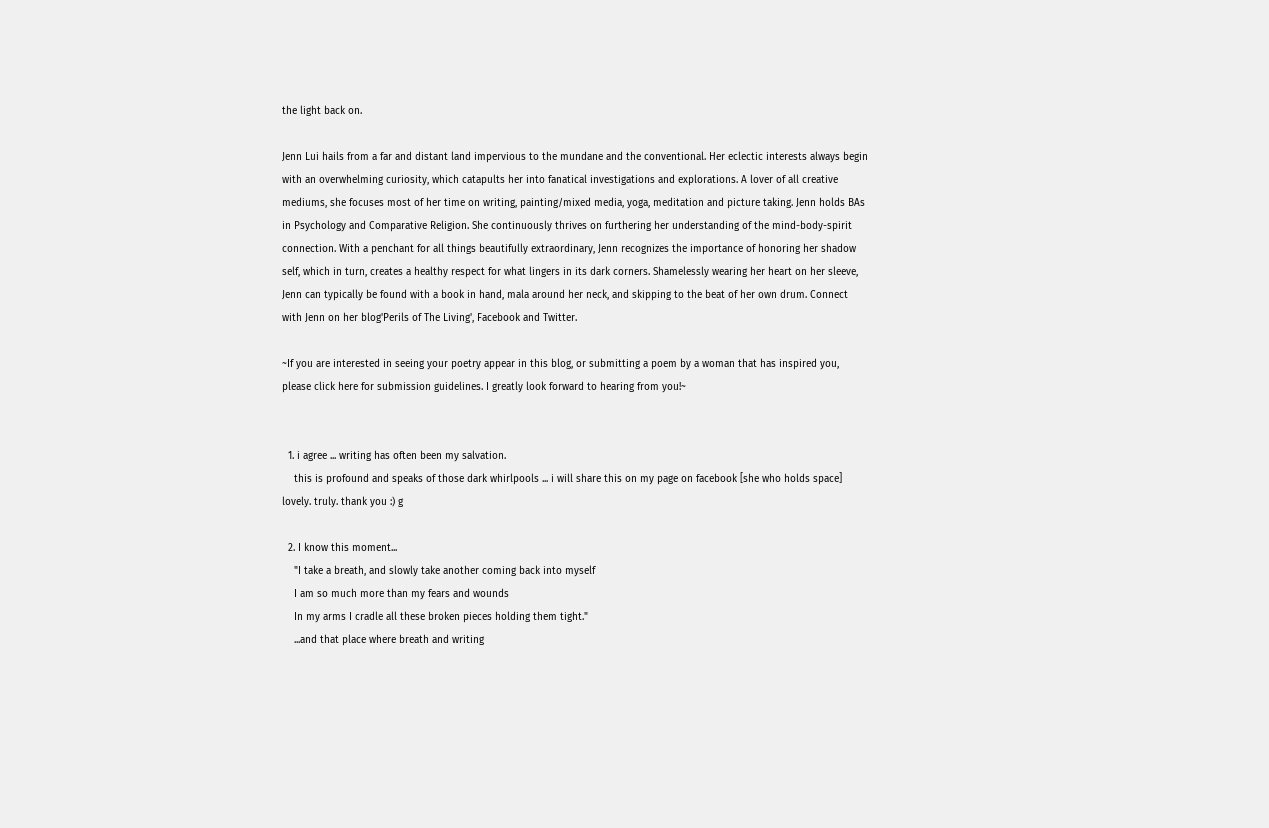the light back on.

Jenn Lui hails from a far and distant land impervious to the mundane and the conventional. Her eclectic interests always begin with an overwhelming curiosity, which catapults her into fanatical investigations and explorations. A lover of all creative mediums, she focuses most of her time on writing, painting/mixed media, yoga, meditation and picture taking. Jenn holds BAs in Psychology and Comparative Religion. She continuously thrives on furthering her understanding of the mind-body-spirit connection. With a penchant for all things beautifully extraordinary, Jenn recognizes the importance of honoring her shadow self, which in turn, creates a healthy respect for what lingers in its dark corners. Shamelessly wearing her heart on her sleeve, Jenn can typically be found with a book in hand, mala around her neck, and skipping to the beat of her own drum. Connect with Jenn on her blog'Perils of The Living', Facebook and Twitter.

~If you are interested in seeing your poetry appear in this blog, or submitting a poem by a woman that has inspired you, please click here for submission guidelines. I greatly look forward to hearing from you!~


  1. i agree ... writing has often been my salvation.
    this is profound and speaks of those dark whirlpools ... i will share this on my page on facebook [she who holds space] lovely. truly. thank you :) g

  2. I know this moment...
    "I take a breath, and slowly take another coming back into myself
    I am so much more than my fears and wounds
    In my arms I cradle all these broken pieces holding them tight."
    ...and that place where breath and writing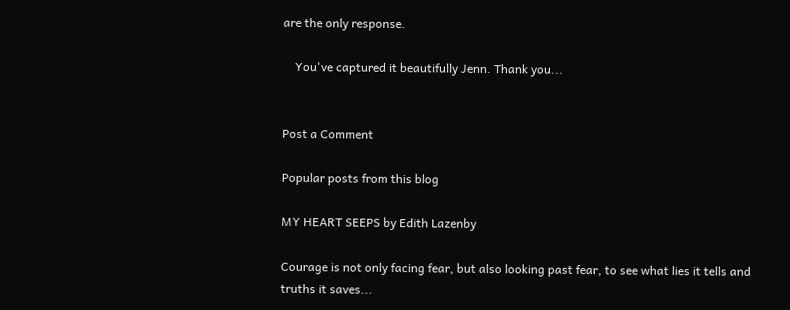are the only response.

    You've captured it beautifully Jenn. Thank you...


Post a Comment

Popular posts from this blog

MY HEART SEEPS by Edith Lazenby

Courage is not only facing fear, but also looking past fear, to see what lies it tells and truths it saves...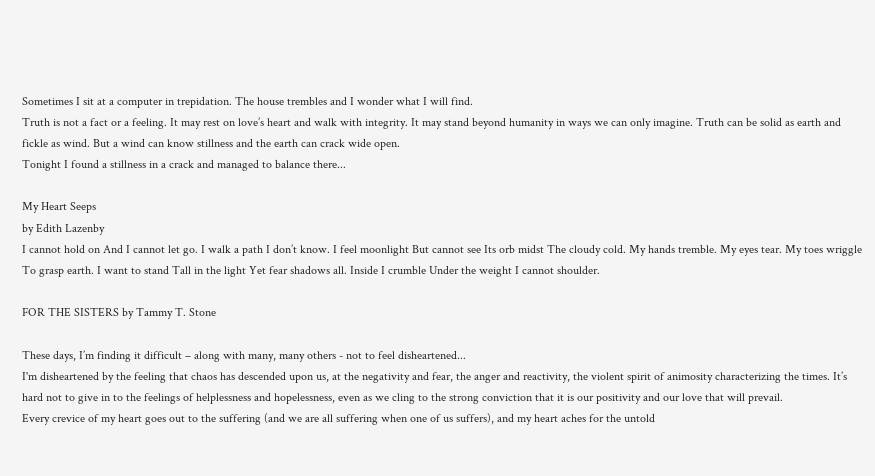Sometimes I sit at a computer in trepidation. The house trembles and I wonder what I will find.
Truth is not a fact or a feeling. It may rest on love’s heart and walk with integrity. It may stand beyond humanity in ways we can only imagine. Truth can be solid as earth and fickle as wind. But a wind can know stillness and the earth can crack wide open.
Tonight I found a stillness in a crack and managed to balance there...

My Heart Seeps
by Edith Lazenby
I cannot hold on And I cannot let go. I walk a path I don’t know. I feel moonlight But cannot see Its orb midst The cloudy cold. My hands tremble. My eyes tear. My toes wriggle To grasp earth. I want to stand Tall in the light Yet fear shadows all. Inside I crumble Under the weight I cannot shoulder.

FOR THE SISTERS by Tammy T. Stone

These days, I’m finding it difficult – along with many, many others - not to feel disheartened...
I'm disheartened by the feeling that chaos has descended upon us, at the negativity and fear, the anger and reactivity, the violent spirit of animosity characterizing the times. It’s hard not to give in to the feelings of helplessness and hopelessness, even as we cling to the strong conviction that it is our positivity and our love that will prevail.
Every crevice of my heart goes out to the suffering (and we are all suffering when one of us suffers), and my heart aches for the untold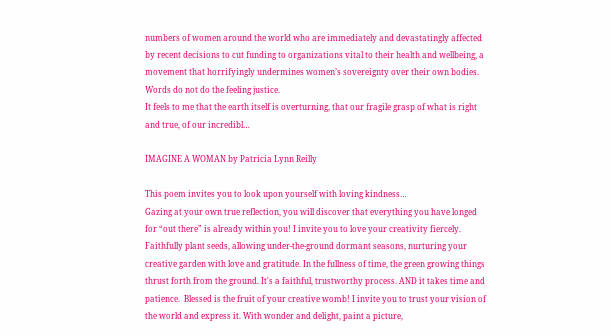numbers of women around the world who are immediately and devastatingly affected by recent decisions to cut funding to organizations vital to their health and wellbeing, a movement that horrifyingly undermines women’s sovereignty over their own bodies. Words do not do the feeling justice.
It feels to me that the earth itself is overturning, that our fragile grasp of what is right and true, of our incredibl…

IMAGINE A WOMAN by Patricia Lynn Reilly

This poem invites you to look upon yourself with loving kindness…
Gazing at your own true reflection, you will discover that everything you have longed for “out there” is already within you! I invite you to love your creativity fiercely. Faithfully plant seeds, allowing under-the-ground dormant seasons, nurturing your creative garden with love and gratitude. In the fullness of time, the green growing things thrust forth from the ground. It's a faithful, trustworthy process. AND it takes time and patience.  Blessed is the fruit of your creative womb! I invite you to trust your vision of the world and express it. With wonder and delight, paint a picture,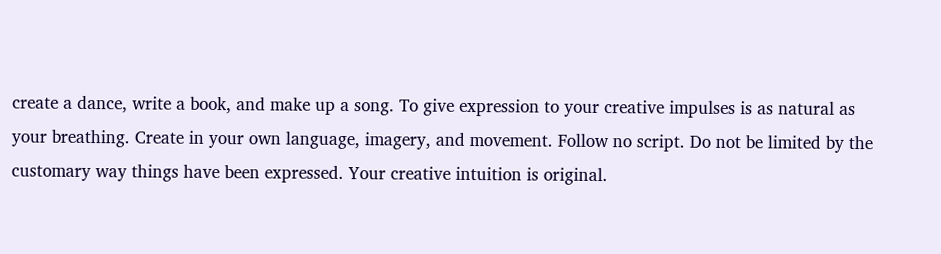create a dance, write a book, and make up a song. To give expression to your creative impulses is as natural as your breathing. Create in your own language, imagery, and movement. Follow no script. Do not be limited by the customary way things have been expressed. Your creative intuition is original.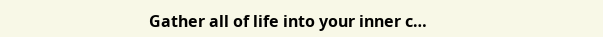Gather all of life into your inner c…